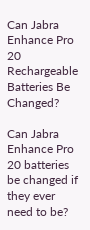Can Jabra Enhance Pro 20 Rechargeable Batteries Be Changed?

Can Jabra Enhance Pro 20 batteries be changed if they ever need to be?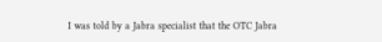I was told by a Jabra specialist that the OTC Jabra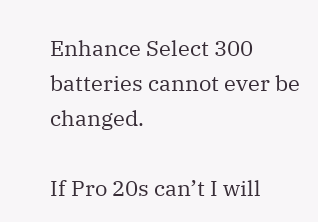Enhance Select 300 batteries cannot ever be changed.

If Pro 20s can’t I will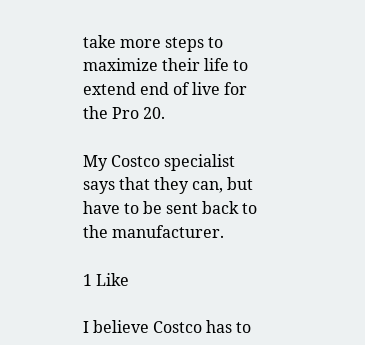take more steps to maximize their life to extend end of live for the Pro 20.

My Costco specialist says that they can, but have to be sent back to the manufacturer.

1 Like

I believe Costco has to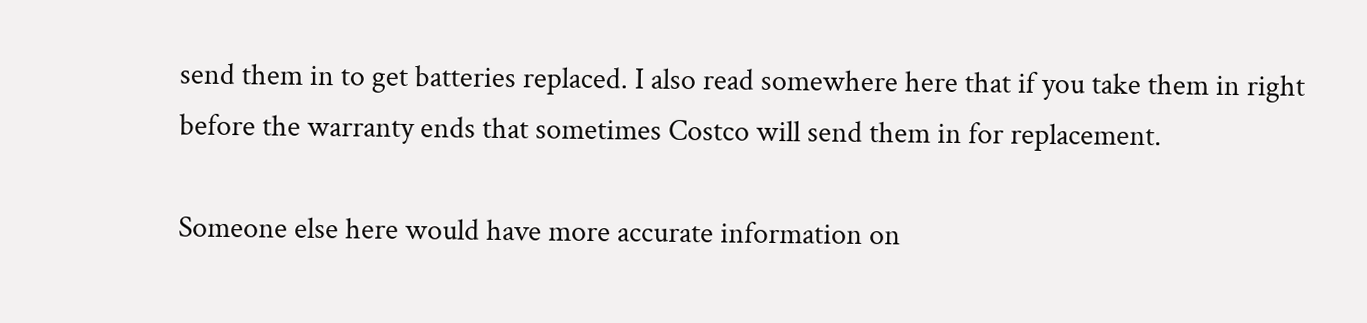send them in to get batteries replaced. I also read somewhere here that if you take them in right before the warranty ends that sometimes Costco will send them in for replacement.

Someone else here would have more accurate information on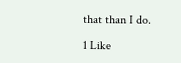that than I do.

1 Like